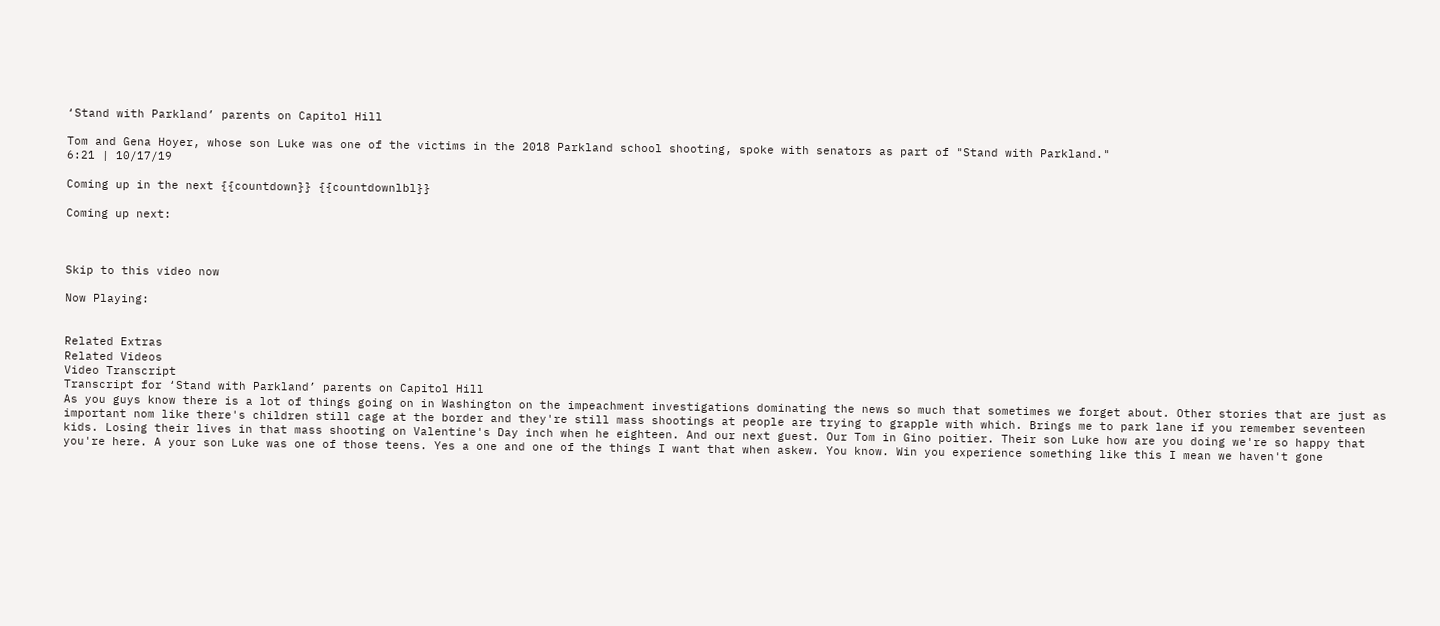‘Stand with Parkland’ parents on Capitol Hill

Tom and Gena Hoyer, whose son Luke was one of the victims in the 2018 Parkland school shooting, spoke with senators as part of "Stand with Parkland."
6:21 | 10/17/19

Coming up in the next {{countdown}} {{countdownlbl}}

Coming up next:



Skip to this video now

Now Playing:


Related Extras
Related Videos
Video Transcript
Transcript for ‘Stand with Parkland’ parents on Capitol Hill
As you guys know there is a lot of things going on in Washington on the impeachment investigations dominating the news so much that sometimes we forget about. Other stories that are just as important nom like there's children still cage at the border and they're still mass shootings at people are trying to grapple with which. Brings me to park lane if you remember seventeen kids. Losing their lives in that mass shooting on Valentine's Day inch when he eighteen. And our next guest. Our Tom in Gino poitier. Their son Luke how are you doing we're so happy that you're here. A your son Luke was one of those teens. Yes a one and one of the things I want that when askew. You know. Win you experience something like this I mean we haven't gone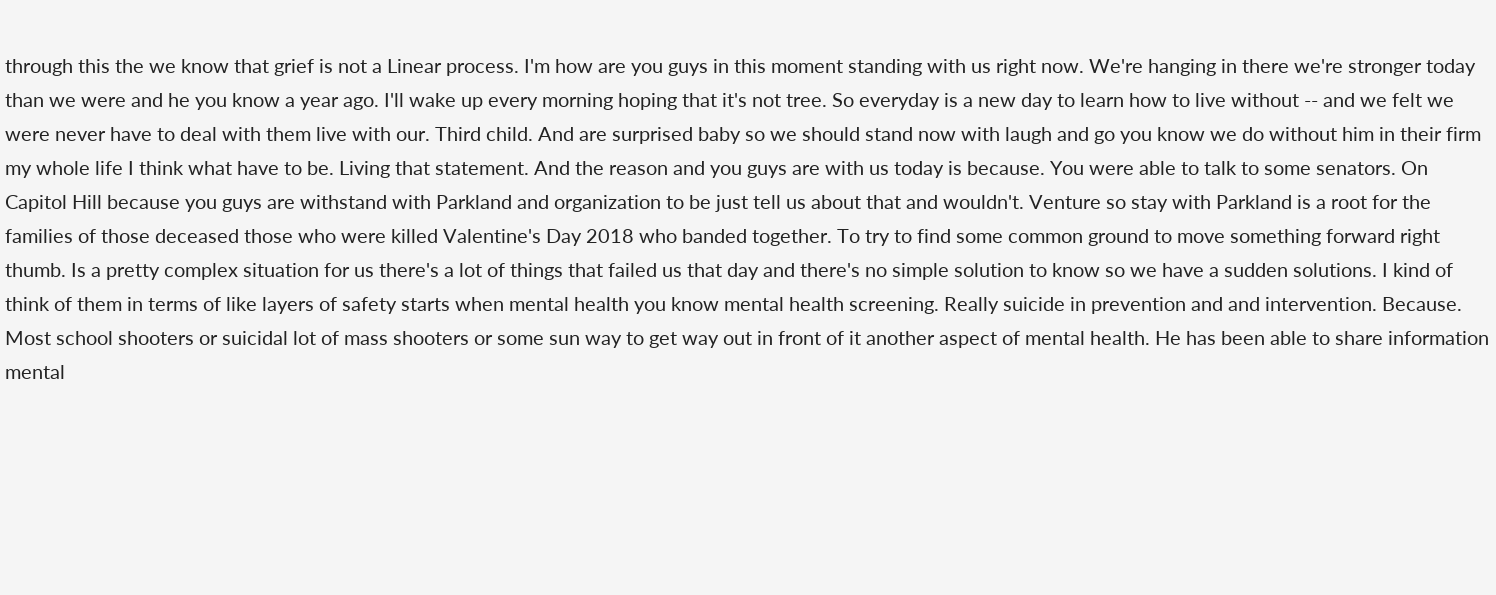through this the we know that grief is not a Linear process. I'm how are you guys in this moment standing with us right now. We're hanging in there we're stronger today than we were and he you know a year ago. I'll wake up every morning hoping that it's not tree. So everyday is a new day to learn how to live without -- and we felt we were never have to deal with them live with our. Third child. And are surprised baby so we should stand now with laugh and go you know we do without him in their firm my whole life I think what have to be. Living that statement. And the reason and you guys are with us today is because. You were able to talk to some senators. On Capitol Hill because you guys are withstand with Parkland and organization to be just tell us about that and wouldn't. Venture so stay with Parkland is a root for the families of those deceased those who were killed Valentine's Day 2018 who banded together. To try to find some common ground to move something forward right thumb. Is a pretty complex situation for us there's a lot of things that failed us that day and there's no simple solution to know so we have a sudden solutions. I kind of think of them in terms of like layers of safety starts when mental health you know mental health screening. Really suicide in prevention and and intervention. Because. Most school shooters or suicidal lot of mass shooters or some sun way to get way out in front of it another aspect of mental health. He has been able to share information mental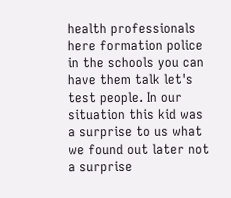health professionals here formation police in the schools you can have them talk let's test people. In our situation this kid was a surprise to us what we found out later not a surprise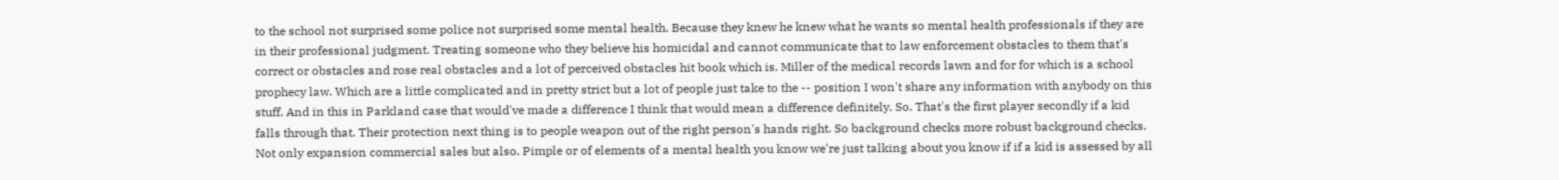to the school not surprised some police not surprised some mental health. Because they knew he knew what he wants so mental health professionals if they are in their professional judgment. Treating someone who they believe his homicidal and cannot communicate that to law enforcement obstacles to them that's correct or obstacles and rose real obstacles and a lot of perceived obstacles hit book which is. Miller of the medical records lawn and for for which is a school prophecy law. Which are a little complicated and in pretty strict but a lot of people just take to the -- position I won't share any information with anybody on this stuff. And in this in Parkland case that would've made a difference I think that would mean a difference definitely. So. That's the first player secondly if a kid falls through that. Their protection next thing is to people weapon out of the right person's hands right. So background checks more robust background checks. Not only expansion commercial sales but also. Pimple or of elements of a mental health you know we're just talking about you know if if a kid is assessed by all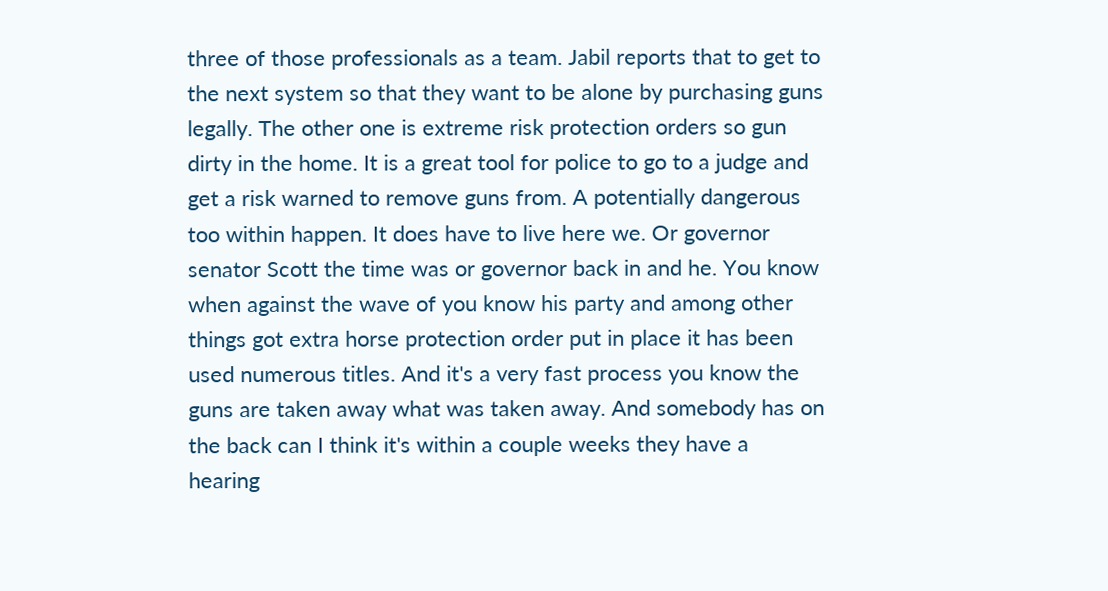three of those professionals as a team. Jabil reports that to get to the next system so that they want to be alone by purchasing guns legally. The other one is extreme risk protection orders so gun dirty in the home. It is a great tool for police to go to a judge and get a risk warned to remove guns from. A potentially dangerous too within happen. It does have to live here we. Or governor senator Scott the time was or governor back in and he. You know when against the wave of you know his party and among other things got extra horse protection order put in place it has been used numerous titles. And it's a very fast process you know the guns are taken away what was taken away. And somebody has on the back can I think it's within a couple weeks they have a hearing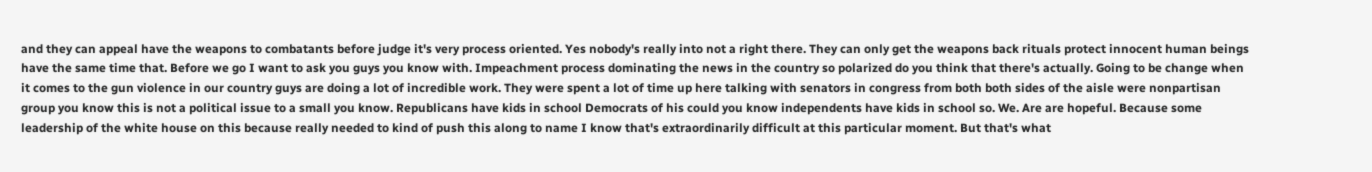and they can appeal have the weapons to combatants before judge it's very process oriented. Yes nobody's really into not a right there. They can only get the weapons back rituals protect innocent human beings have the same time that. Before we go I want to ask you guys you know with. Impeachment process dominating the news in the country so polarized do you think that there's actually. Going to be change when it comes to the gun violence in our country guys are doing a lot of incredible work. They were spent a lot of time up here talking with senators in congress from both both sides of the aisle were nonpartisan group you know this is not a political issue to a small you know. Republicans have kids in school Democrats of his could you know independents have kids in school so. We. Are are hopeful. Because some leadership of the white house on this because really needed to kind of push this along to name I know that's extraordinarily difficult at this particular moment. But that's what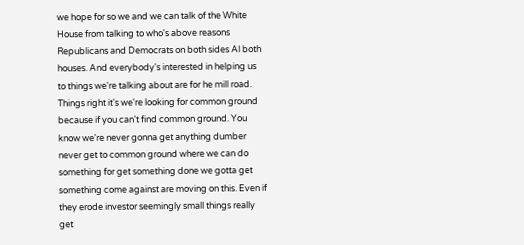we hope for so we and we can talk of the White House from talking to who's above reasons Republicans and Democrats on both sides Al both houses. And everybody's interested in helping us to things we're talking about are for he mill road. Things right it's we're looking for common ground because if you can't find common ground. You know we're never gonna get anything dumber never get to common ground where we can do something for get something done we gotta get something come against are moving on this. Even if they erode investor seemingly small things really get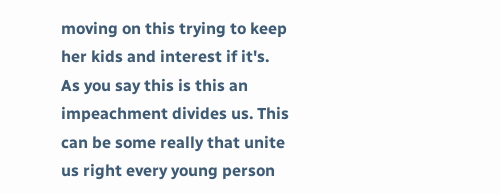moving on this trying to keep her kids and interest if it's. As you say this is this an impeachment divides us. This can be some really that unite us right every young person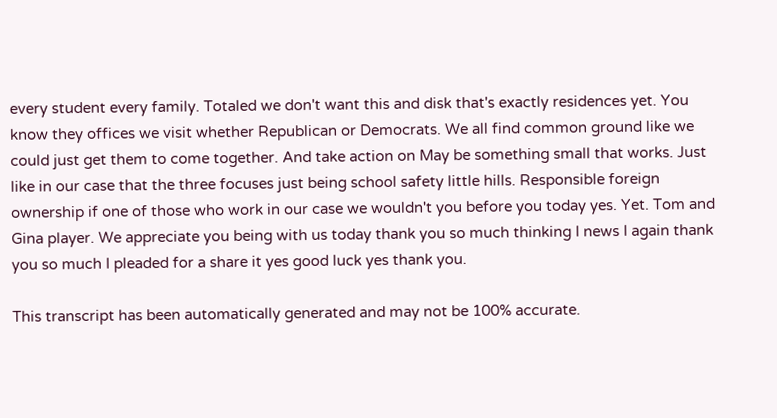every student every family. Totaled we don't want this and disk that's exactly residences yet. You know they offices we visit whether Republican or Democrats. We all find common ground like we could just get them to come together. And take action on May be something small that works. Just like in our case that the three focuses just being school safety little hills. Responsible foreign ownership if one of those who work in our case we wouldn't you before you today yes. Yet. Tom and Gina player. We appreciate you being with us today thank you so much thinking I news I again thank you so much I pleaded for a share it yes good luck yes thank you.

This transcript has been automatically generated and may not be 100% accurate.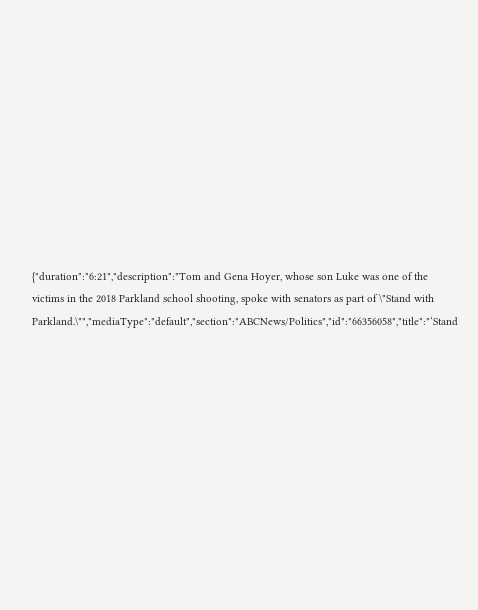{"duration":"6:21","description":"Tom and Gena Hoyer, whose son Luke was one of the victims in the 2018 Parkland school shooting, spoke with senators as part of \"Stand with Parkland.\"","mediaType":"default","section":"ABCNews/Politics","id":"66356058","title":"‘Stand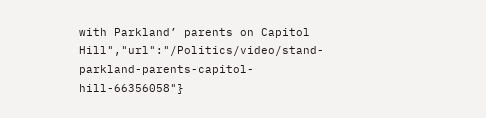with Parkland’ parents on Capitol Hill","url":"/Politics/video/stand-parkland-parents-capitol-hill-66356058"}